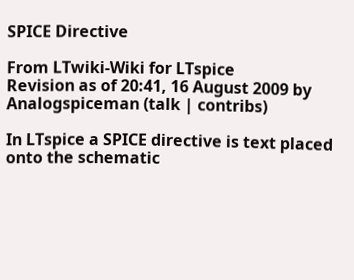SPICE Directive

From LTwiki-Wiki for LTspice
Revision as of 20:41, 16 August 2009 by Analogspiceman (talk | contribs)

In LTspice a SPICE directive is text placed onto the schematic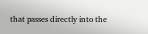that passes directly into the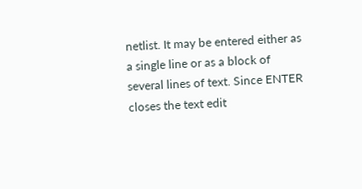netlist. It may be entered either as a single line or as a block of several lines of text. Since ENTER closes the text edit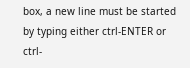box, a new line must be started by typing either ctrl-ENTER or ctrl-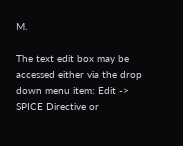M.

The text edit box may be accessed either via the drop down menu item: Edit -> SPICE Directive or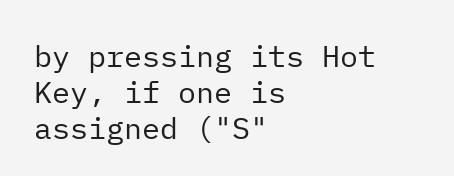by pressing its Hot Key, if one is assigned ("S"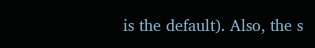is the default). Also, the s